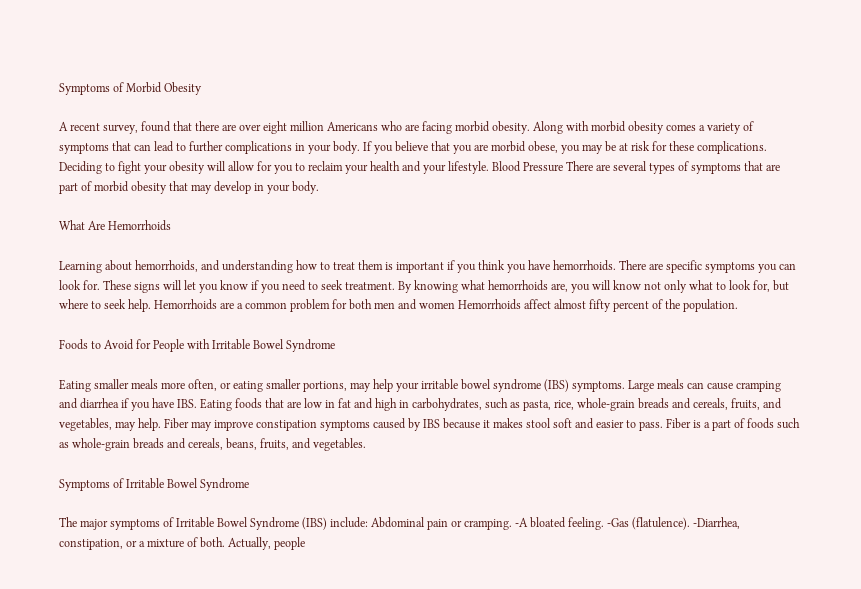Symptoms of Morbid Obesity

A recent survey, found that there are over eight million Americans who are facing morbid obesity. Along with morbid obesity comes a variety of symptoms that can lead to further complications in your body. If you believe that you are morbid obese, you may be at risk for these complications. Deciding to fight your obesity will allow for you to reclaim your health and your lifestyle. Blood Pressure There are several types of symptoms that are part of morbid obesity that may develop in your body.

What Are Hemorrhoids

Learning about hemorrhoids, and understanding how to treat them is important if you think you have hemorrhoids. There are specific symptoms you can look for. These signs will let you know if you need to seek treatment. By knowing what hemorrhoids are, you will know not only what to look for, but where to seek help. Hemorrhoids are a common problem for both men and women Hemorrhoids affect almost fifty percent of the population.

Foods to Avoid for People with Irritable Bowel Syndrome

Eating smaller meals more often, or eating smaller portions, may help your irritable bowel syndrome (IBS) symptoms. Large meals can cause cramping and diarrhea if you have IBS. Eating foods that are low in fat and high in carbohydrates, such as pasta, rice, whole-grain breads and cereals, fruits, and vegetables, may help. Fiber may improve constipation symptoms caused by IBS because it makes stool soft and easier to pass. Fiber is a part of foods such as whole-grain breads and cereals, beans, fruits, and vegetables.

Symptoms of Irritable Bowel Syndrome

The major symptoms of Irritable Bowel Syndrome (IBS) include: Abdominal pain or cramping. -A bloated feeling. -Gas (flatulence). -Diarrhea, constipation, or a mixture of both. Actually, people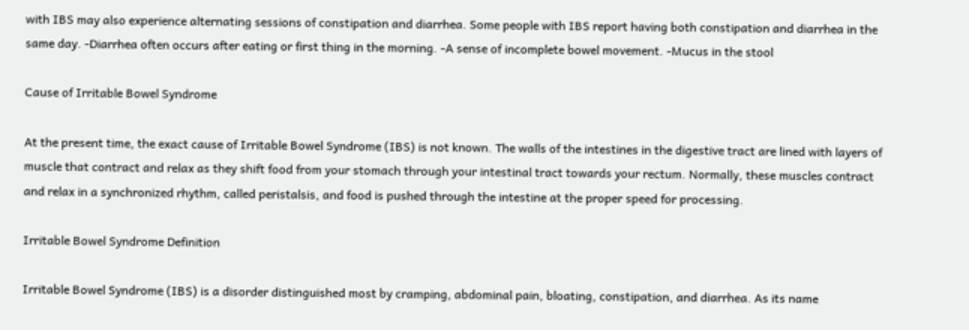with IBS may also experience alternating sessions of constipation and diarrhea. Some people with IBS report having both constipation and diarrhea in the same day. -Diarrhea often occurs after eating or first thing in the morning. -A sense of incomplete bowel movement. -Mucus in the stool

Cause of Irritable Bowel Syndrome

At the present time, the exact cause of Irritable Bowel Syndrome (IBS) is not known. The walls of the intestines in the digestive tract are lined with layers of muscle that contract and relax as they shift food from your stomach through your intestinal tract towards your rectum. Normally, these muscles contract and relax in a synchronized rhythm, called peristalsis, and food is pushed through the intestine at the proper speed for processing.

Irritable Bowel Syndrome Definition

Irritable Bowel Syndrome (IBS) is a disorder distinguished most by cramping, abdominal pain, bloating, constipation, and diarrhea. As its name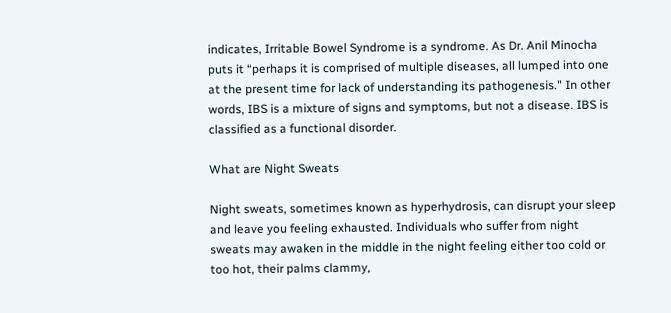indicates, Irritable Bowel Syndrome is a syndrome. As Dr. Anil Minocha puts it “perhaps it is comprised of multiple diseases, all lumped into one at the present time for lack of understanding its pathogenesis." In other words, IBS is a mixture of signs and symptoms, but not a disease. IBS is classified as a functional disorder.

What are Night Sweats

Night sweats, sometimes known as hyperhydrosis, can disrupt your sleep and leave you feeling exhausted. Individuals who suffer from night sweats may awaken in the middle in the night feeling either too cold or too hot, their palms clammy,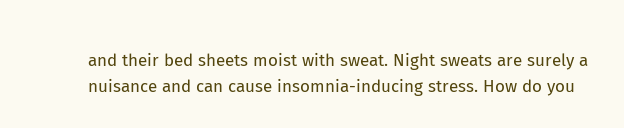and their bed sheets moist with sweat. Night sweats are surely a nuisance and can cause insomnia-inducing stress. How do you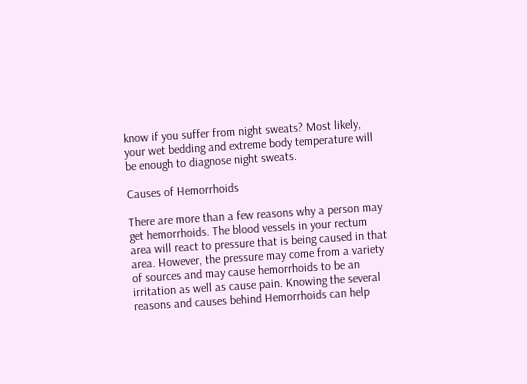know if you suffer from night sweats? Most likely, your wet bedding and extreme body temperature will be enough to diagnose night sweats.

Causes of Hemorrhoids

There are more than a few reasons why a person may get hemorrhoids. The blood vessels in your rectum area will react to pressure that is being caused in that area. However, the pressure may come from a variety of sources and may cause hemorrhoids to be an irritation as well as cause pain. Knowing the several reasons and causes behind Hemorrhoids can help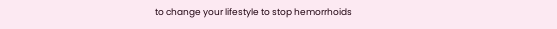to change your lifestyle to stop hemorrhoids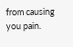from causing you pain.